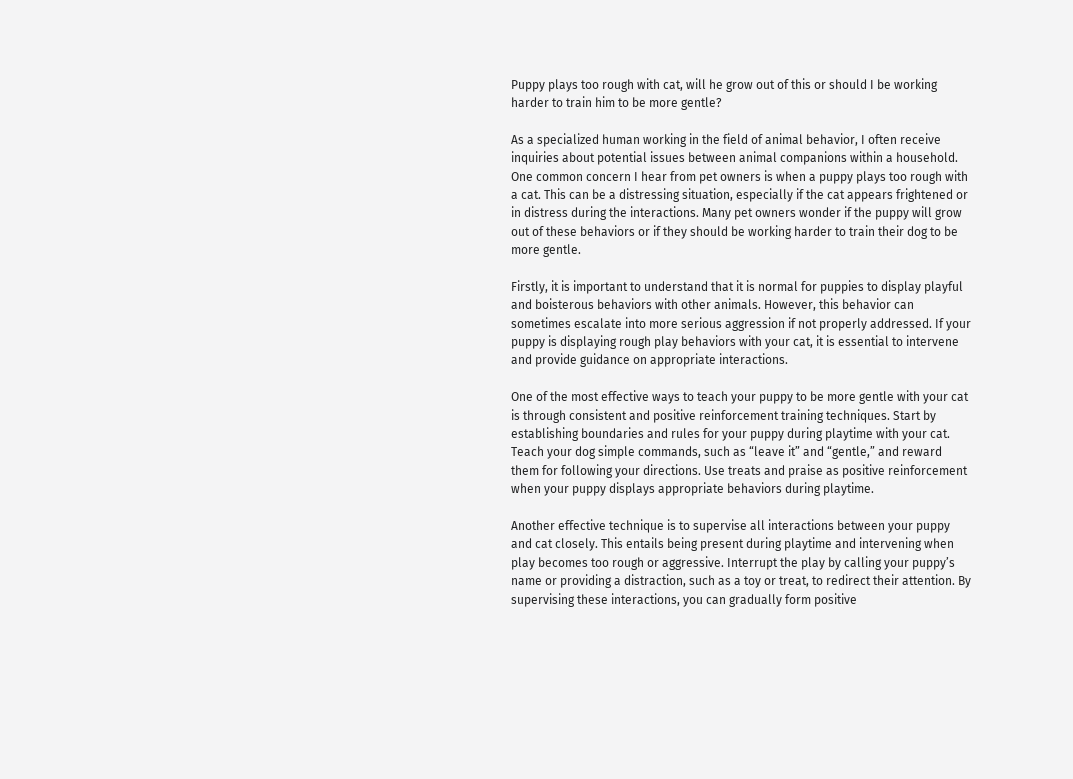Puppy plays too rough with cat, will he grow out of this or should I be working harder to train him to be more gentle?

As a specialized human working in the field of animal behavior, I often receive inquiries about potential issues between animal companions within a household. One common concern I hear from pet owners is when a puppy plays too rough with a cat. This can be a distressing situation, especially if the cat appears frightened or in distress during the interactions. Many pet owners wonder if the puppy will grow out of these behaviors or if they should be working harder to train their dog to be more gentle.

Firstly, it is important to understand that it is normal for puppies to display playful and boisterous behaviors with other animals. However, this behavior can sometimes escalate into more serious aggression if not properly addressed. If your puppy is displaying rough play behaviors with your cat, it is essential to intervene and provide guidance on appropriate interactions.

One of the most effective ways to teach your puppy to be more gentle with your cat is through consistent and positive reinforcement training techniques. Start by establishing boundaries and rules for your puppy during playtime with your cat. Teach your dog simple commands, such as “leave it” and “gentle,” and reward them for following your directions. Use treats and praise as positive reinforcement when your puppy displays appropriate behaviors during playtime.

Another effective technique is to supervise all interactions between your puppy and cat closely. This entails being present during playtime and intervening when play becomes too rough or aggressive. Interrupt the play by calling your puppy’s name or providing a distraction, such as a toy or treat, to redirect their attention. By supervising these interactions, you can gradually form positive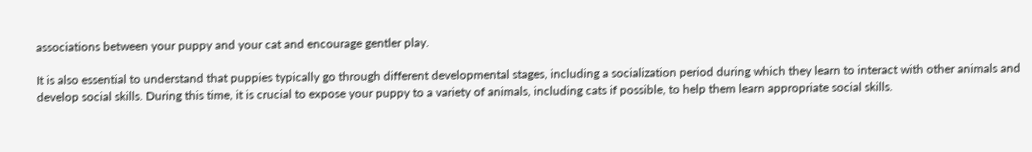associations between your puppy and your cat and encourage gentler play.

It is also essential to understand that puppies typically go through different developmental stages, including a socialization period during which they learn to interact with other animals and develop social skills. During this time, it is crucial to expose your puppy to a variety of animals, including cats if possible, to help them learn appropriate social skills.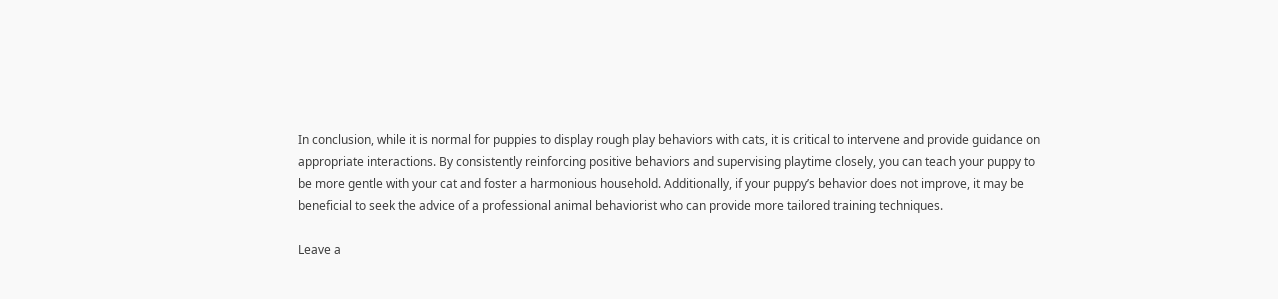In conclusion, while it is normal for puppies to display rough play behaviors with cats, it is critical to intervene and provide guidance on appropriate interactions. By consistently reinforcing positive behaviors and supervising playtime closely, you can teach your puppy to be more gentle with your cat and foster a harmonious household. Additionally, if your puppy’s behavior does not improve, it may be beneficial to seek the advice of a professional animal behaviorist who can provide more tailored training techniques.

Leave a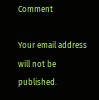Comment

Your email address will not be published.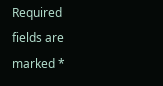Required fields are marked *